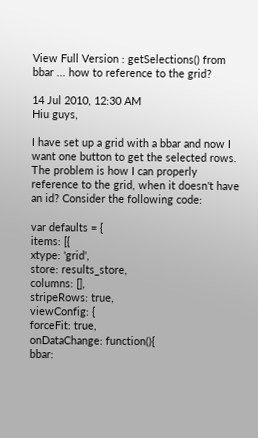View Full Version : getSelections() from bbar ... how to reference to the grid?

14 Jul 2010, 12:30 AM
Hiu guys,

I have set up a grid with a bbar and now I want one button to get the selected rows. The problem is how I can properly reference to the grid, when it doesn't have an id? Consider the following code:

var defaults = {
items: [{
xtype: 'grid',
store: results_store,
columns: [],
stripeRows: true,
viewConfig: {
forceFit: true,
onDataChange: function(){
bbar: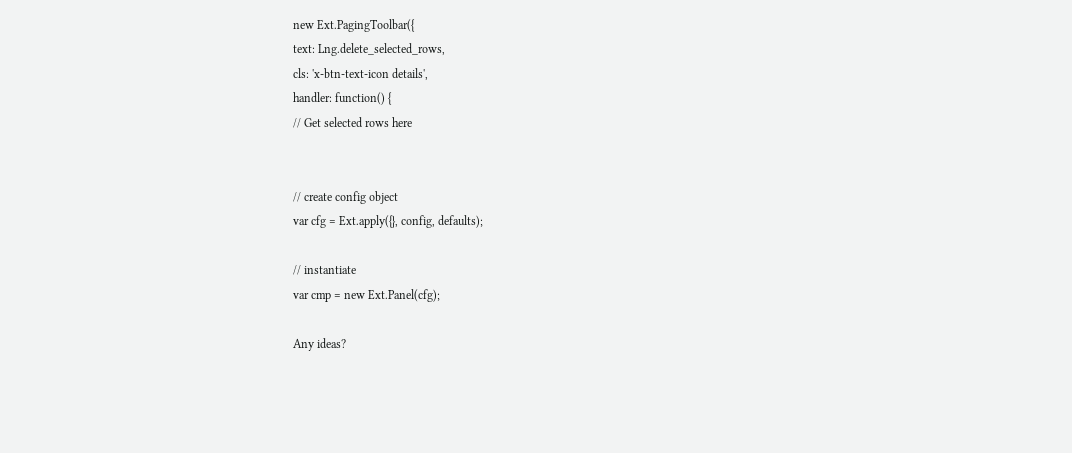new Ext.PagingToolbar({
text: Lng.delete_selected_rows,
cls: 'x-btn-text-icon details',
handler: function() {
// Get selected rows here


// create config object
var cfg = Ext.apply({}, config, defaults);

// instantiate
var cmp = new Ext.Panel(cfg);

Any ideas?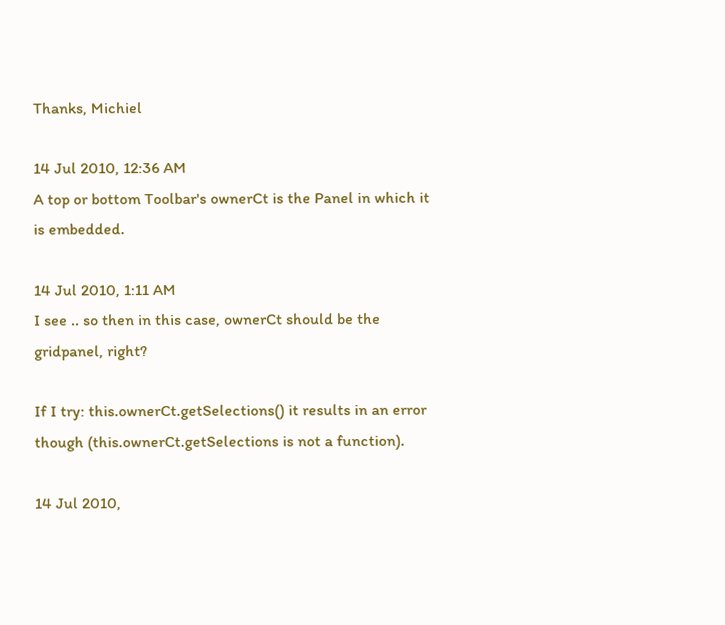Thanks, Michiel

14 Jul 2010, 12:36 AM
A top or bottom Toolbar's ownerCt is the Panel in which it is embedded.

14 Jul 2010, 1:11 AM
I see .. so then in this case, ownerCt should be the gridpanel, right?

If I try: this.ownerCt.getSelections() it results in an error though (this.ownerCt.getSelections is not a function).

14 Jul 2010,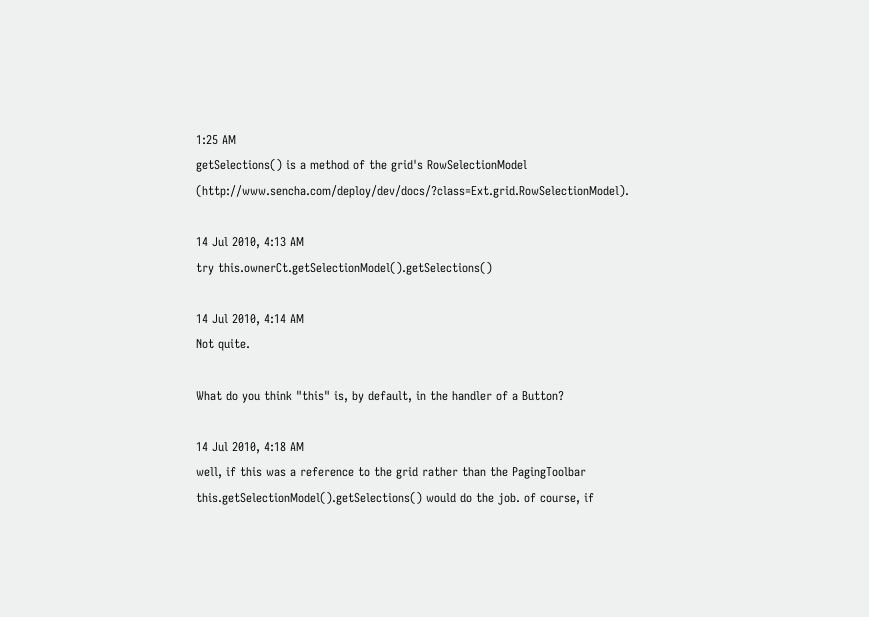1:25 AM
getSelections() is a method of the grid's RowSelectionModel (http://www.sencha.com/deploy/dev/docs/?class=Ext.grid.RowSelectionModel).

14 Jul 2010, 4:13 AM
try this.ownerCt.getSelectionModel().getSelections()

14 Jul 2010, 4:14 AM
Not quite.

What do you think "this" is, by default, in the handler of a Button?

14 Jul 2010, 4:18 AM
well, if this was a reference to the grid rather than the PagingToolbar this.getSelectionModel().getSelections() would do the job. of course, if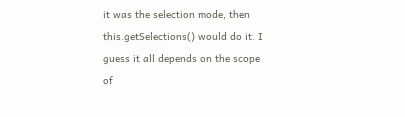it was the selection mode, then this.getSelections() would do it. I guess it all depends on the scope of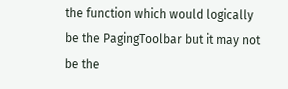the function which would logically be the PagingToolbar but it may not be the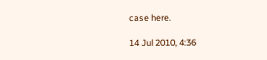case here.

14 Jul 2010, 4:36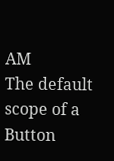AM
The default scope of a Button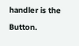handler is the Button.